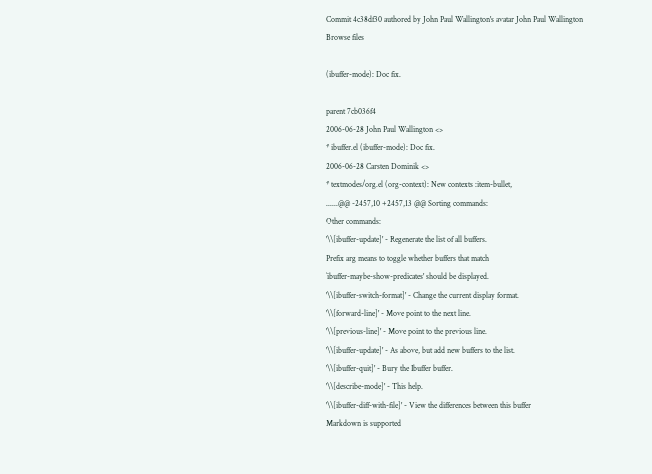Commit 4c38df30 authored by John Paul Wallington's avatar John Paul Wallington
Browse files

(ibuffer-mode): Doc fix.

parent 7cb036f4
2006-06-28 John Paul Wallington <>
* ibuffer.el (ibuffer-mode): Doc fix.
2006-06-28 Carsten Dominik <>
* textmodes/org.el (org-context): New contexts :item-bullet,
......@@ -2457,10 +2457,13 @@ Sorting commands:
Other commands:
'\\[ibuffer-update]' - Regenerate the list of all buffers.
Prefix arg means to toggle whether buffers that match
`ibuffer-maybe-show-predicates' should be displayed.
'\\[ibuffer-switch-format]' - Change the current display format.
'\\[forward-line]' - Move point to the next line.
'\\[previous-line]' - Move point to the previous line.
'\\[ibuffer-update]' - As above, but add new buffers to the list.
'\\[ibuffer-quit]' - Bury the Ibuffer buffer.
'\\[describe-mode]' - This help.
'\\[ibuffer-diff-with-file]' - View the differences between this buffer
Markdown is supported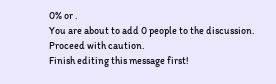0% or .
You are about to add 0 people to the discussion. Proceed with caution.
Finish editing this message first!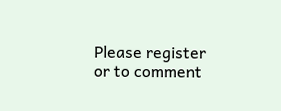Please register or to comment